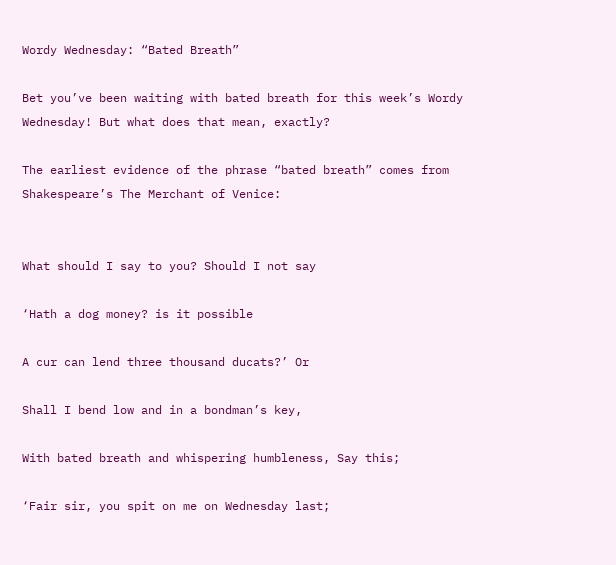Wordy Wednesday: “Bated Breath”

Bet you’ve been waiting with bated breath for this week’s Wordy Wednesday! But what does that mean, exactly?

The earliest evidence of the phrase “bated breath” comes from Shakespeare’s The Merchant of Venice:


What should I say to you? Should I not say

‘Hath a dog money? is it possible

A cur can lend three thousand ducats?’ Or

Shall I bend low and in a bondman’s key,

With bated breath and whispering humbleness, Say this;

‘Fair sir, you spit on me on Wednesday last;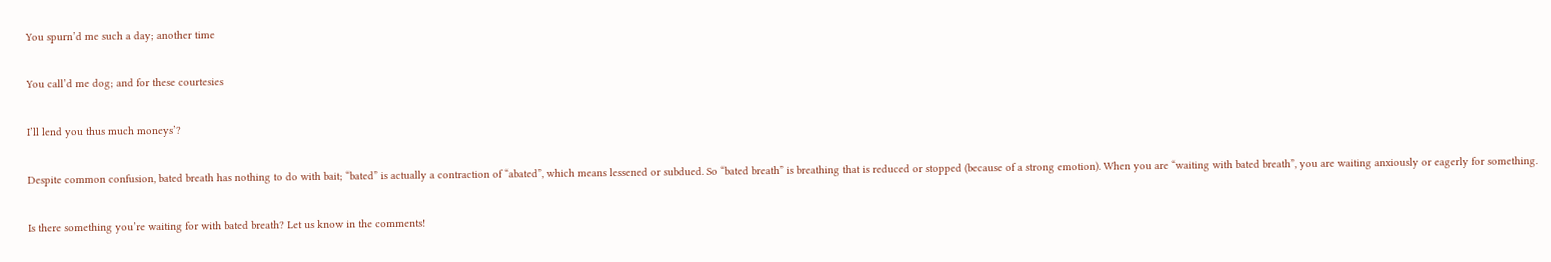You spurn’d me such a day; another time

You call’d me dog; and for these courtesies

I’ll lend you thus much moneys’?

Despite common confusion, bated breath has nothing to do with bait; “bated” is actually a contraction of “abated”, which means lessened or subdued. So “bated breath” is breathing that is reduced or stopped (because of a strong emotion). When you are “waiting with bated breath”, you are waiting anxiously or eagerly for something.

Is there something you’re waiting for with bated breath? Let us know in the comments!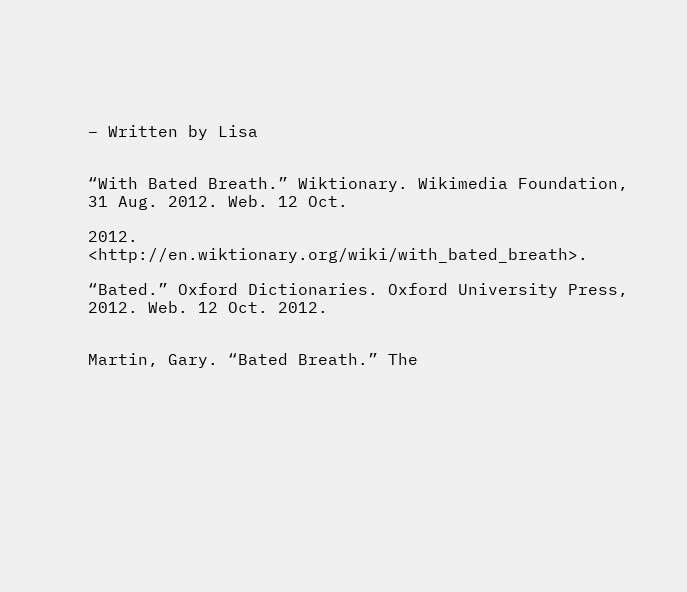– Written by Lisa


“With Bated Breath.” Wiktionary. Wikimedia Foundation, 31 Aug. 2012. Web. 12 Oct.

2012. <http://en.wiktionary.org/wiki/with_bated_breath>.

“Bated.” Oxford Dictionaries. Oxford University Press, 2012. Web. 12 Oct. 2012.


Martin, Gary. “Bated Breath.” The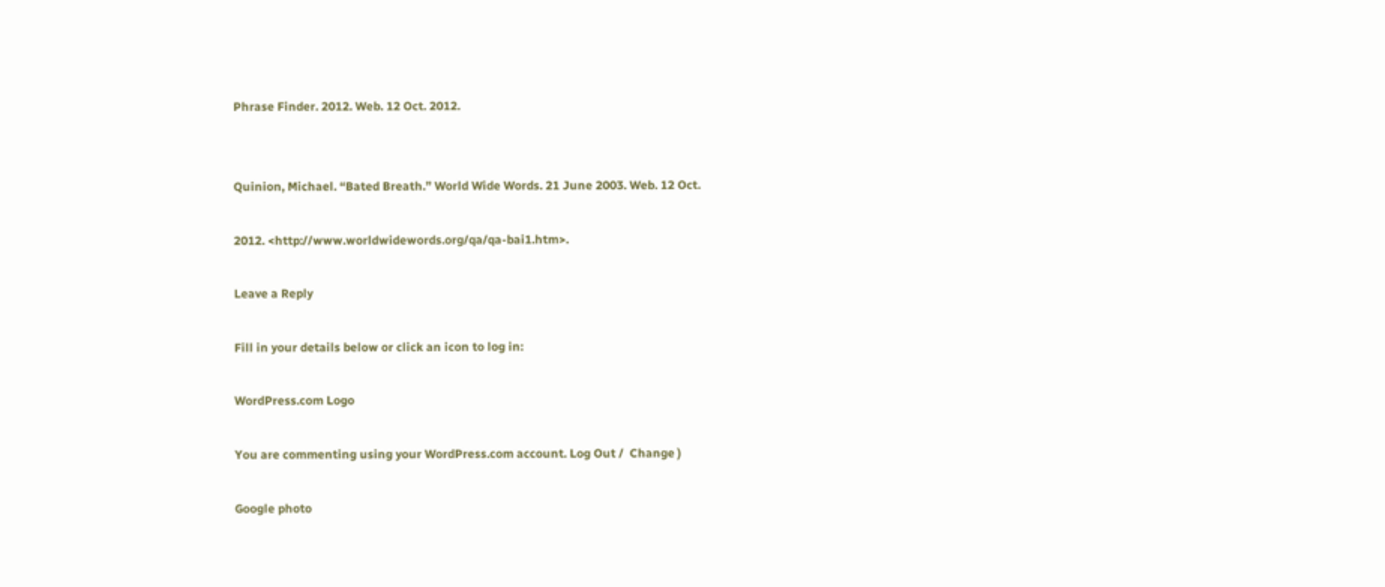Phrase Finder. 2012. Web. 12 Oct. 2012.


Quinion, Michael. “Bated Breath.” World Wide Words. 21 June 2003. Web. 12 Oct.

2012. <http://www.worldwidewords.org/qa/qa-bai1.htm>.

Leave a Reply

Fill in your details below or click an icon to log in:

WordPress.com Logo

You are commenting using your WordPress.com account. Log Out /  Change )

Google photo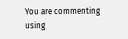You are commenting using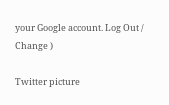your Google account. Log Out /  Change )

Twitter picture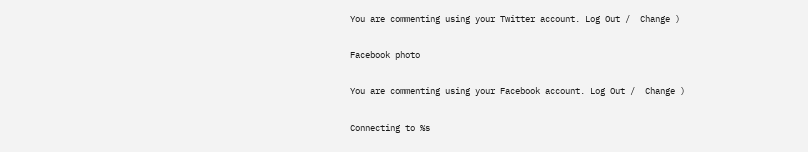You are commenting using your Twitter account. Log Out /  Change )

Facebook photo

You are commenting using your Facebook account. Log Out /  Change )

Connecting to %s